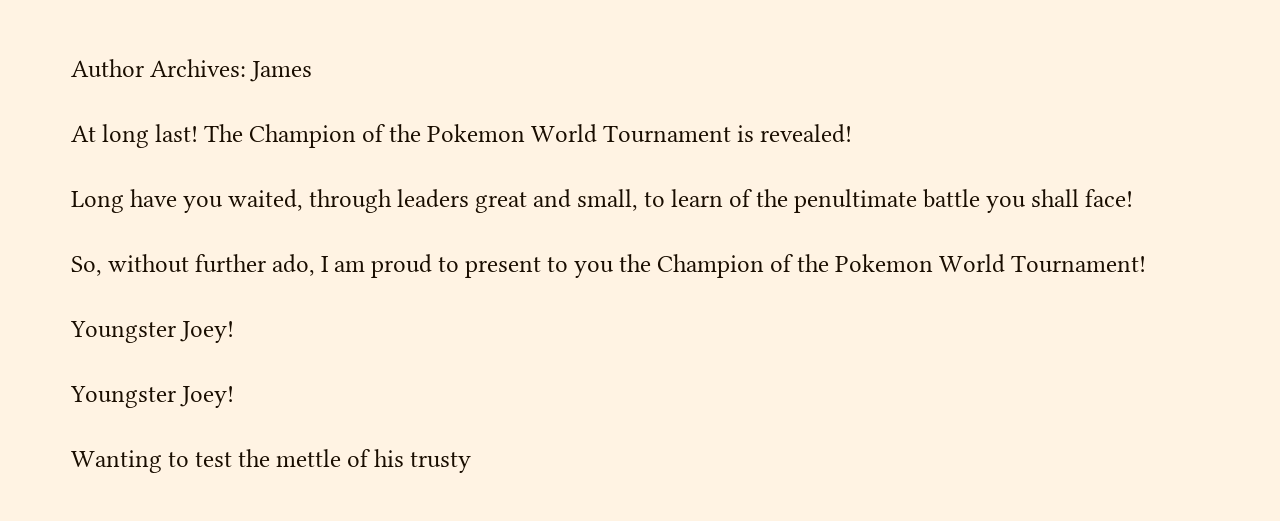Author Archives: James

At long last! The Champion of the Pokemon World Tournament is revealed!

Long have you waited, through leaders great and small, to learn of the penultimate battle you shall face!

So, without further ado, I am proud to present to you the Champion of the Pokemon World Tournament!

Youngster Joey!

Youngster Joey!

Wanting to test the mettle of his trusty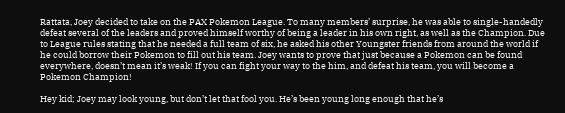Rattata, Joey decided to take on the PAX Pokemon League. To many members’ surprise, he was able to single-handedly defeat several of the leaders and proved himself worthy of being a leader in his own right, as well as the Champion. Due to League rules stating that he needed a full team of six, he asked his other Youngster friends from around the world if he could borrow their Pokemon to fill out his team. Joey wants to prove that just because a Pokemon can be found everywhere, doesn’t mean it’s weak! If you can fight your way to the him, and defeat his team, you will become a Pokemon Champion!

Hey kid; Joey may look young, but don’t let that fool you. He’s been young long enough that he’s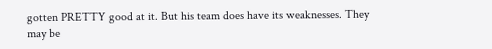gotten PRETTY good at it. But his team does have its weaknesses. They may be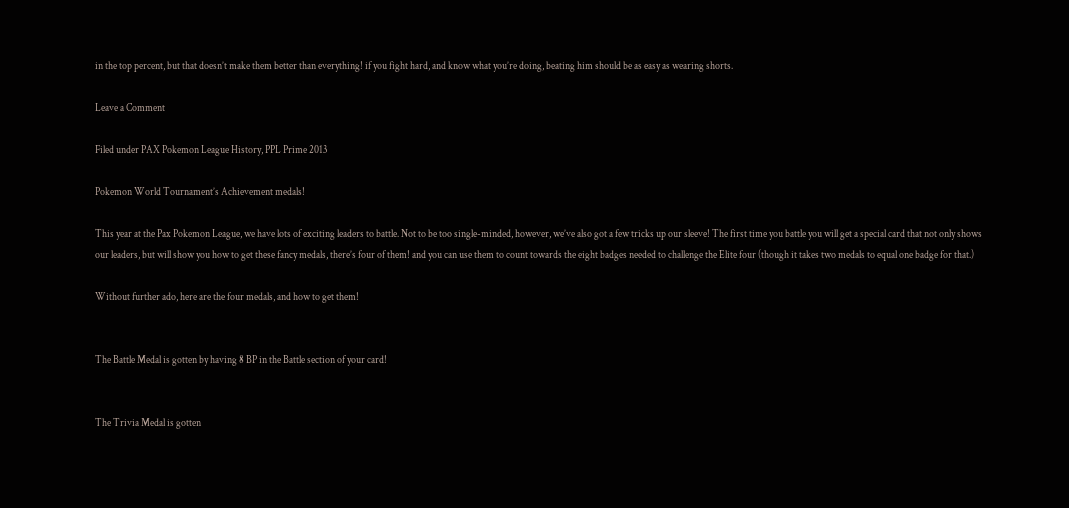in the top percent, but that doesn’t make them better than everything! if you fight hard, and know what you’re doing, beating him should be as easy as wearing shorts.

Leave a Comment

Filed under PAX Pokemon League History, PPL Prime 2013

Pokemon World Tournament’s Achievement medals!

This year at the Pax Pokemon League, we have lots of exciting leaders to battle. Not to be too single-minded, however, we’ve also got a few tricks up our sleeve! The first time you battle you will get a special card that not only shows our leaders, but will show you how to get these fancy medals, there’s four of them! and you can use them to count towards the eight badges needed to challenge the Elite four (though it takes two medals to equal one badge for that.)

Without further ado, here are the four medals, and how to get them!


The Battle Medal is gotten by having 8 BP in the Battle section of your card!


The Trivia Medal is gotten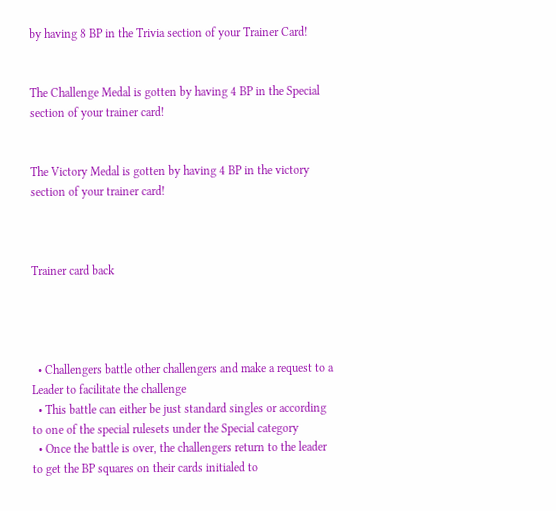by having 8 BP in the Trivia section of your Trainer Card!


The Challenge Medal is gotten by having 4 BP in the Special section of your trainer card!


The Victory Medal is gotten by having 4 BP in the victory section of your trainer card!



Trainer card back




  • Challengers battle other challengers and make a request to a Leader to facilitate the challenge
  • This battle can either be just standard singles or according to one of the special rulesets under the Special category
  • Once the battle is over, the challengers return to the leader to get the BP squares on their cards initialed to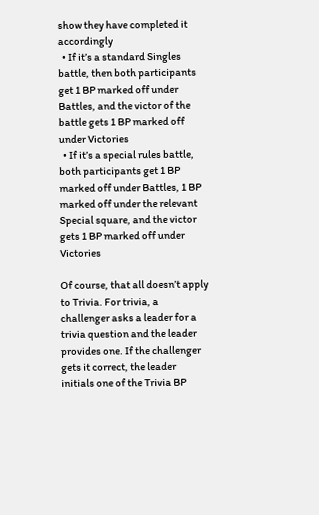show they have completed it accordingly
  • If it’s a standard Singles battle, then both participants get 1 BP marked off under Battles, and the victor of the battle gets 1 BP marked off under Victories
  • If it’s a special rules battle, both participants get 1 BP marked off under Battles, 1 BP marked off under the relevant Special square, and the victor gets 1 BP marked off under Victories

Of course, that all doesn’t apply to Trivia. For trivia, a challenger asks a leader for a trivia question and the leader provides one. If the challenger gets it correct, the leader initials one of the Trivia BP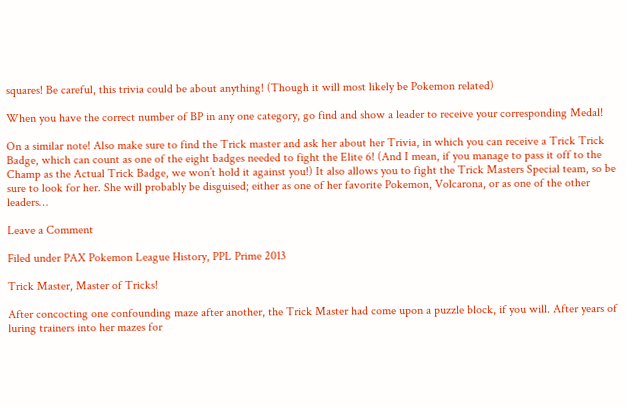squares! Be careful, this trivia could be about anything! (Though it will most likely be Pokemon related)

When you have the correct number of BP in any one category, go find and show a leader to receive your corresponding Medal!

On a similar note! Also make sure to find the Trick master and ask her about her Trivia, in which you can receive a Trick Trick Badge, which can count as one of the eight badges needed to fight the Elite 6! (And I mean, if you manage to pass it off to the Champ as the Actual Trick Badge, we won’t hold it against you!) It also allows you to fight the Trick Masters Special team, so be sure to look for her. She will probably be disguised; either as one of her favorite Pokemon, Volcarona, or as one of the other leaders…

Leave a Comment

Filed under PAX Pokemon League History, PPL Prime 2013

Trick Master, Master of Tricks!

After concocting one confounding maze after another, the Trick Master had come upon a puzzle block, if you will. After years of luring trainers into her mazes for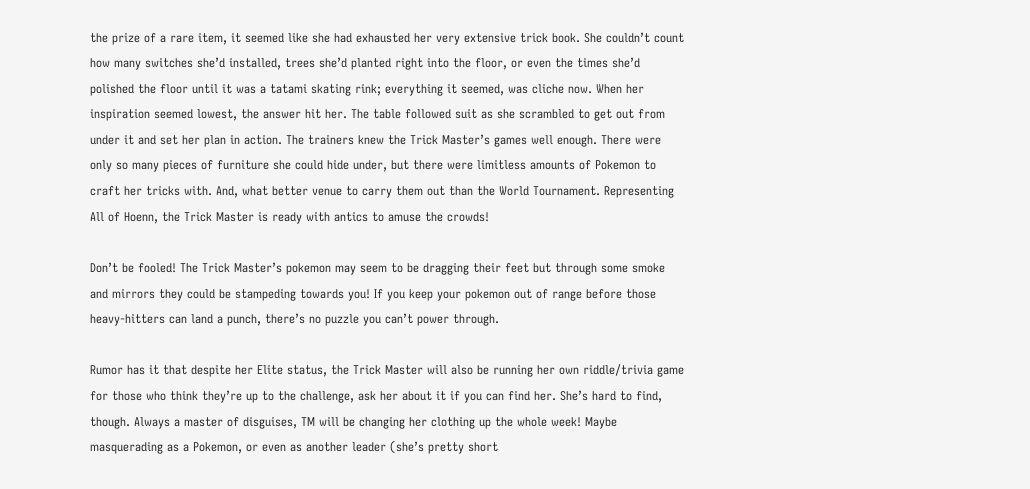the prize of a rare item, it seemed like she had exhausted her very extensive trick book. She couldn’t count how many switches she’d installed, trees she’d planted right into the floor, or even the times she’d polished the floor until it was a tatami skating rink; everything it seemed, was cliche now. When her inspiration seemed lowest, the answer hit her. The table followed suit as she scrambled to get out from under it and set her plan in action. The trainers knew the Trick Master’s games well enough. There were only so many pieces of furniture she could hide under, but there were limitless amounts of Pokemon to craft her tricks with. And, what better venue to carry them out than the World Tournament. Representing All of Hoenn, the Trick Master is ready with antics to amuse the crowds!

Don’t be fooled! The Trick Master’s pokemon may seem to be dragging their feet but through some smoke and mirrors they could be stampeding towards you! If you keep your pokemon out of range before those heavy-hitters can land a punch, there’s no puzzle you can’t power through.

Rumor has it that despite her Elite status, the Trick Master will also be running her own riddle/trivia game for those who think they’re up to the challenge, ask her about it if you can find her. She’s hard to find, though. Always a master of disguises, TM will be changing her clothing up the whole week! Maybe masquerading as a Pokemon, or even as another leader (she’s pretty short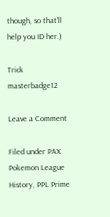though, so that’ll help you ID her.)

Trick masterbadge12

Leave a Comment

Filed under PAX Pokemon League History, PPL Prime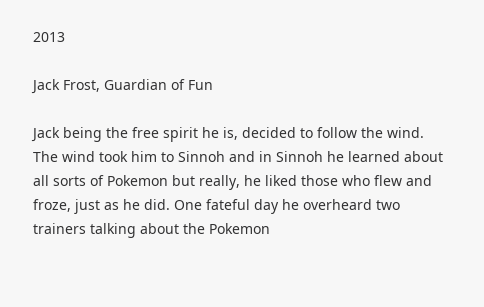2013

Jack Frost, Guardian of Fun

Jack being the free spirit he is, decided to follow the wind. The wind took him to Sinnoh and in Sinnoh he learned about all sorts of Pokemon but really, he liked those who flew and froze, just as he did. One fateful day he overheard two trainers talking about the Pokemon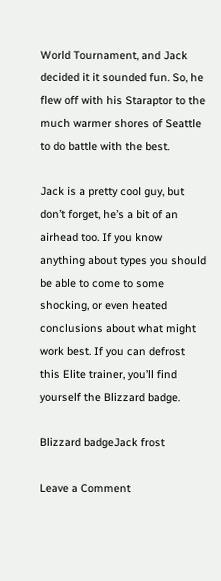World Tournament, and Jack decided it it sounded fun. So, he flew off with his Staraptor to the much warmer shores of Seattle to do battle with the best.

Jack is a pretty cool guy, but don’t forget, he’s a bit of an airhead too. If you know anything about types you should be able to come to some shocking, or even heated conclusions about what might work best. If you can defrost this Elite trainer, you’ll find yourself the Blizzard badge.

Blizzard badgeJack frost

Leave a Comment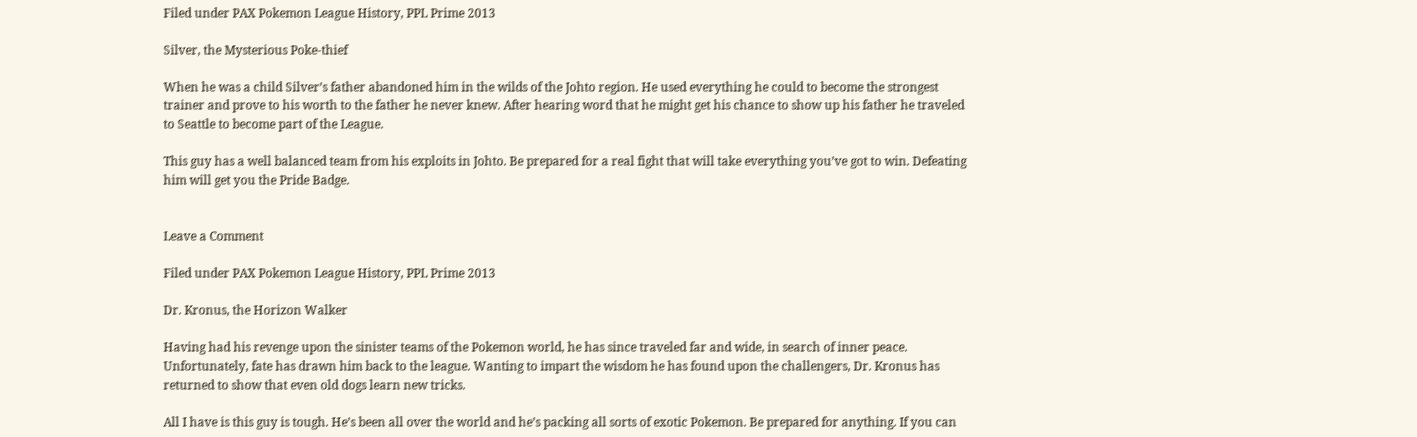Filed under PAX Pokemon League History, PPL Prime 2013

Silver, the Mysterious Poke-thief

When he was a child Silver’s father abandoned him in the wilds of the Johto region. He used everything he could to become the strongest trainer and prove to his worth to the father he never knew. After hearing word that he might get his chance to show up his father he traveled to Seattle to become part of the League.

This guy has a well balanced team from his exploits in Johto. Be prepared for a real fight that will take everything you’ve got to win. Defeating him will get you the Pride Badge.


Leave a Comment

Filed under PAX Pokemon League History, PPL Prime 2013

Dr. Kronus, the Horizon Walker

Having had his revenge upon the sinister teams of the Pokemon world, he has since traveled far and wide, in search of inner peace. Unfortunately, fate has drawn him back to the league. Wanting to impart the wisdom he has found upon the challengers, Dr. Kronus has returned to show that even old dogs learn new tricks.

All I have is this guy is tough. He’s been all over the world and he’s packing all sorts of exotic Pokemon. Be prepared for anything. If you can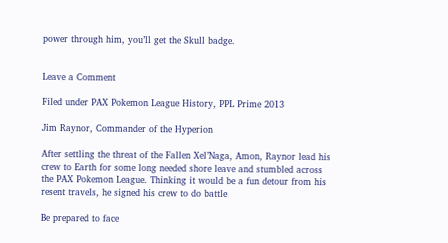power through him, you’ll get the Skull badge.


Leave a Comment

Filed under PAX Pokemon League History, PPL Prime 2013

Jim Raynor, Commander of the Hyperion

After settling the threat of the Fallen Xel’Naga, Amon, Raynor lead his crew to Earth for some long needed shore leave and stumbled across the PAX Pokemon League. Thinking it would be a fun detour from his resent travels, he signed his crew to do battle

Be prepared to face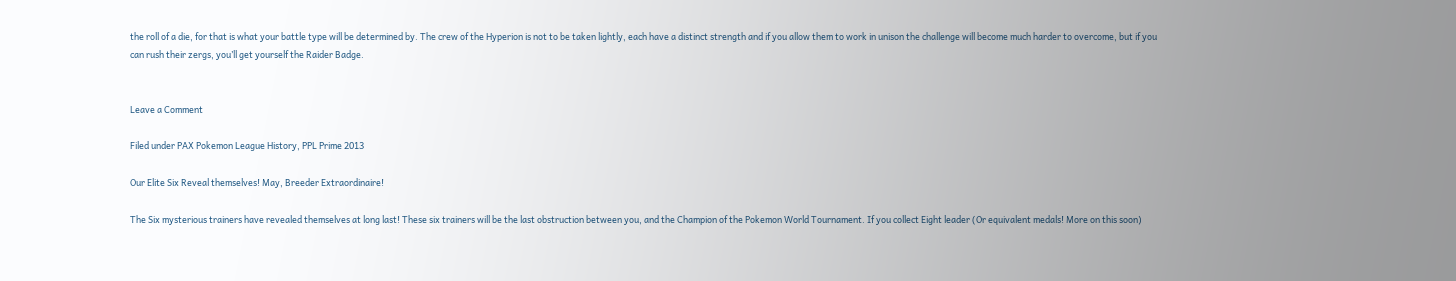the roll of a die, for that is what your battle type will be determined by. The crew of the Hyperion is not to be taken lightly, each have a distinct strength and if you allow them to work in unison the challenge will become much harder to overcome, but if you can rush their zergs, you’ll get yourself the Raider Badge.


Leave a Comment

Filed under PAX Pokemon League History, PPL Prime 2013

Our Elite Six Reveal themselves! May, Breeder Extraordinaire!

The Six mysterious trainers have revealed themselves at long last! These six trainers will be the last obstruction between you, and the Champion of the Pokemon World Tournament. If you collect Eight leader (Or equivalent medals! More on this soon)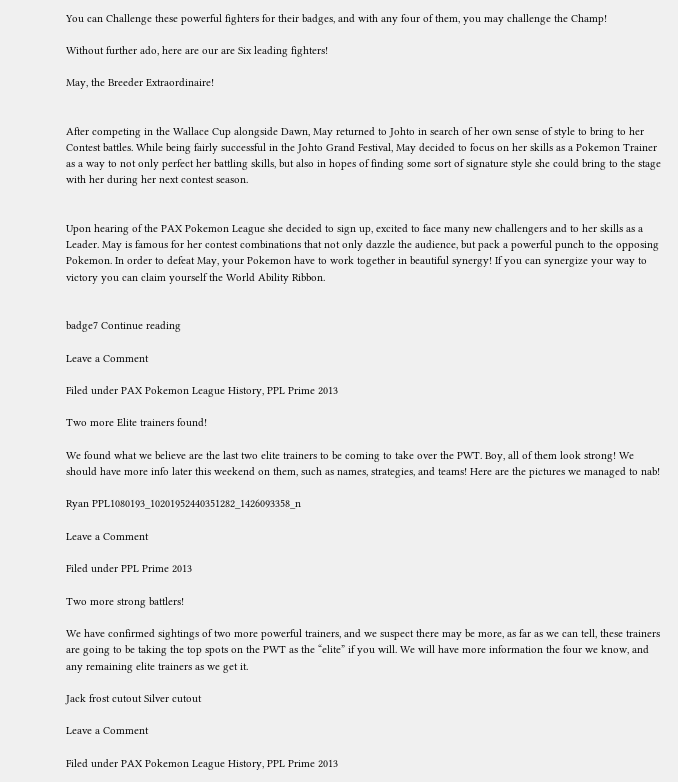You can Challenge these powerful fighters for their badges, and with any four of them, you may challenge the Champ!

Without further ado, here are our are Six leading fighters!

May, the Breeder Extraordinaire!


After competing in the Wallace Cup alongside Dawn, May returned to Johto in search of her own sense of style to bring to her Contest battles. While being fairly successful in the Johto Grand Festival, May decided to focus on her skills as a Pokemon Trainer as a way to not only perfect her battling skills, but also in hopes of finding some sort of signature style she could bring to the stage with her during her next contest season.


Upon hearing of the PAX Pokemon League she decided to sign up, excited to face many new challengers and to her skills as a Leader. May is famous for her contest combinations that not only dazzle the audience, but pack a powerful punch to the opposing Pokemon. In order to defeat May, your Pokemon have to work together in beautiful synergy! If you can synergize your way to victory you can claim yourself the World Ability Ribbon.


badge7 Continue reading

Leave a Comment

Filed under PAX Pokemon League History, PPL Prime 2013

Two more Elite trainers found!

We found what we believe are the last two elite trainers to be coming to take over the PWT. Boy, all of them look strong! We should have more info later this weekend on them, such as names, strategies, and teams! Here are the pictures we managed to nab!

Ryan PPL1080193_10201952440351282_1426093358_n

Leave a Comment

Filed under PPL Prime 2013

Two more strong battlers!

We have confirmed sightings of two more powerful trainers, and we suspect there may be more, as far as we can tell, these trainers are going to be taking the top spots on the PWT as the “elite” if you will. We will have more information the four we know, and any remaining elite trainers as we get it.

Jack frost cutout Silver cutout

Leave a Comment

Filed under PAX Pokemon League History, PPL Prime 2013